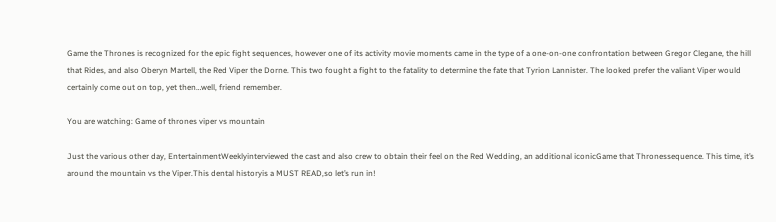Game the Thrones is recognized for the epic fight sequences, however one of its activity movie moments came in the type of a one-on-one confrontation between Gregor Clegane, the hill that Rides, and also Oberyn Martell, the Red Viper the Dorne. This two fought a fight to the fatality to determine the fate that Tyrion Lannister. The looked prefer the valiant Viper would certainly come out on top, yet then…well, friend remember.

You are watching: Game of thrones viper vs mountain

Just the various other day, EntertainmentWeeklyinterviewed the cast and also crew to obtain their feel on the Red Wedding, an additional iconicGame that Thronessequence. This time, it’s around the mountain vs the Viper.This dental historyis a MUST READ,so let’s run in!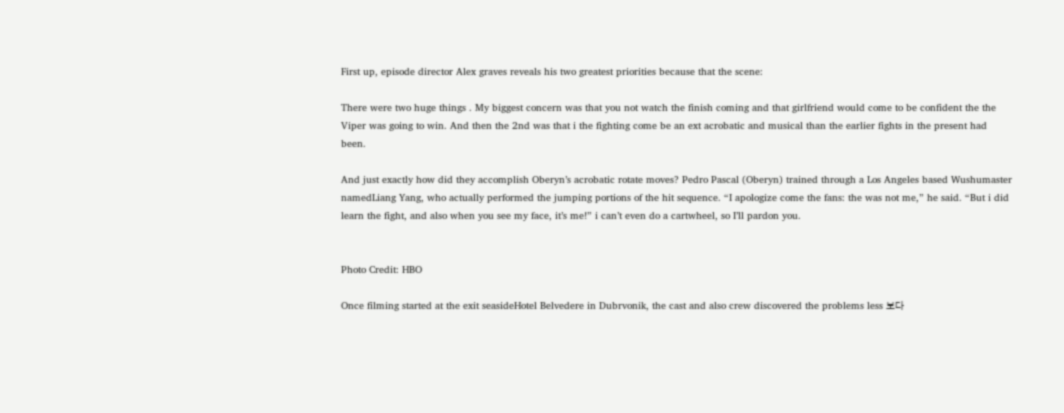First up, episode director Alex graves reveals his two greatest priorities because that the scene:

There were two huge things . My biggest concern was that you not watch the finish coming and that girlfriend would come to be confident the the Viper was going to win. And then the 2nd was that i the fighting come be an ext acrobatic and musical than the earlier fights in the present had been.

And just exactly how did they accomplish Oberyn’s acrobatic rotate moves? Pedro Pascal (Oberyn) trained through a Los Angeles based Wushumaster namedLiang Yang, who actually performed the jumping portions of the hit sequence. “I apologize come the fans: the was not me,” he said. “But i did learn the fight, and also when you see my face, it’s me!” i can’t even do a cartwheel, so I’ll pardon you.


Photo Credit: HBO

Once filming started at the exit seasideHotel Belvedere in Dubrvonik, the cast and also crew discovered the problems less 보다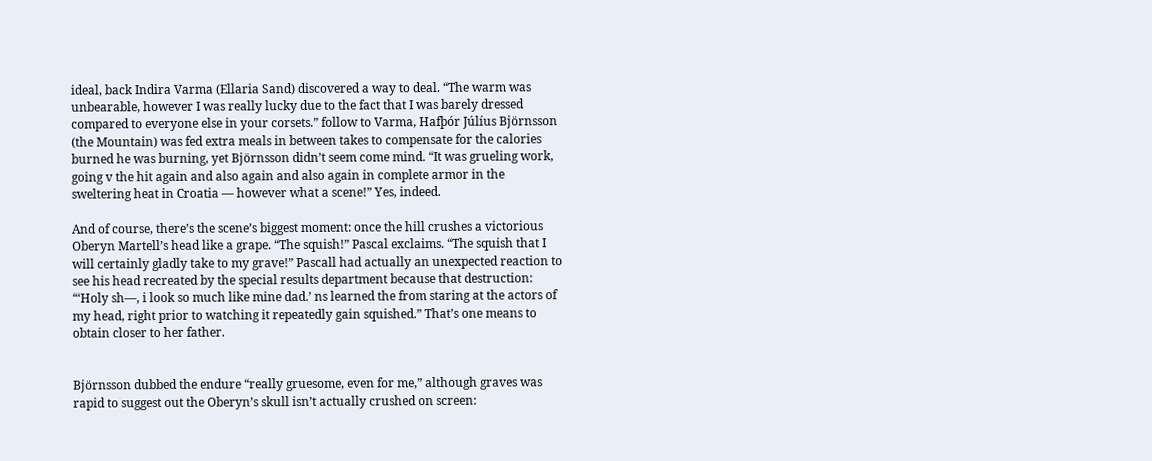ideal, back Indira Varma (Ellaria Sand) discovered a way to deal. “The warm was unbearable, however I was really lucky due to the fact that I was barely dressed compared to everyone else in your corsets.” follow to Varma, Hafþór Júlíus Björnsson (the Mountain) was fed extra meals in between takes to compensate for the calories burned he was burning, yet Björnsson didn’t seem come mind. “It was grueling work, going v the hit again and also again and also again in complete armor in the sweltering heat in Croatia — however what a scene!” Yes, indeed.

And of course, there’s the scene’s biggest moment: once the hill crushes a victorious Oberyn Martell’s head like a grape. “The squish!” Pascal exclaims. “The squish that I will certainly gladly take to my grave!” Pascall had actually an unexpected reaction to see his head recreated by the special results department because that destruction: “‘Holy sh—, i look so much like mine dad.’ ns learned the from staring at the actors of my head, right prior to watching it repeatedly gain squished.” That’s one means to obtain closer to her father.


Björnsson dubbed the endure “really gruesome, even for me,” although graves was rapid to suggest out the Oberyn’s skull isn’t actually crushed on screen: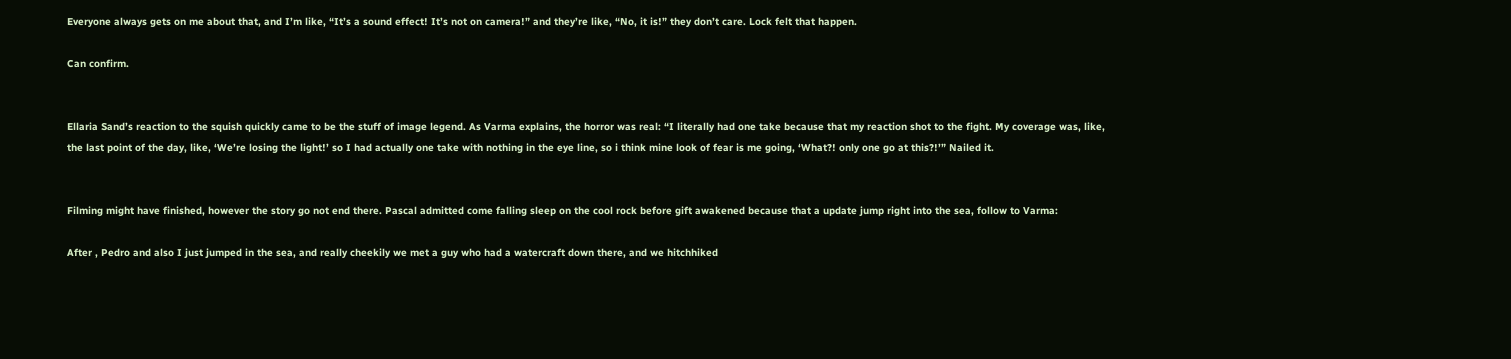Everyone always gets on me about that, and I’m like, “It’s a sound effect! It’s not on camera!” and they’re like, “No, it is!” they don’t care. Lock felt that happen.

Can confirm.


Ellaria Sand’s reaction to the squish quickly came to be the stuff of image legend. As Varma explains, the horror was real: “I literally had one take because that my reaction shot to the fight. My coverage was, like, the last point of the day, like, ‘We’re losing the light!’ so I had actually one take with nothing in the eye line, so i think mine look of fear is me going, ‘What?! only one go at this?!’” Nailed it.


Filming might have finished, however the story go not end there. Pascal admitted come falling sleep on the cool rock before gift awakened because that a update jump right into the sea, follow to Varma:

After , Pedro and also I just jumped in the sea, and really cheekily we met a guy who had a watercraft down there, and we hitchhiked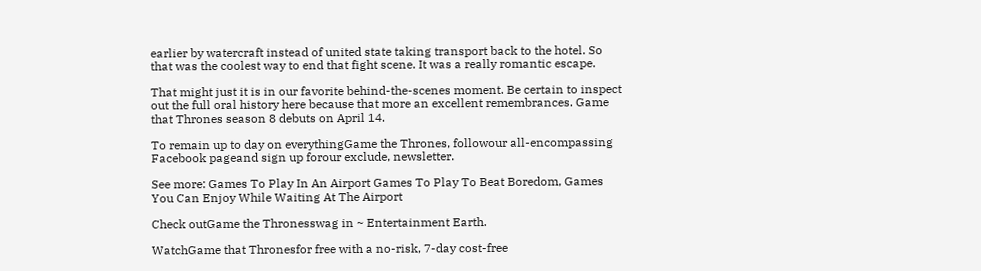earlier by watercraft instead of united state taking transport back to the hotel. So that was the coolest way to end that fight scene. It was a really romantic escape.

That might just it is in our favorite behind-the-scenes moment. Be certain to inspect out the full oral history here because that more an excellent remembrances. Game that Thrones season 8 debuts on April 14.

To remain up to day on everythingGame the Thrones, followour all-encompassing Facebook pageand sign up forour exclude, newsletter.

See more: Games To Play In An Airport Games To Play To Beat Boredom, Games You Can Enjoy While Waiting At The Airport

Check outGame the Thronesswag in ~ Entertainment Earth.

WatchGame that Thronesfor free with a no-risk, 7-day cost-free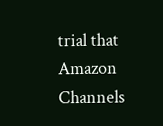trial that Amazon Channels